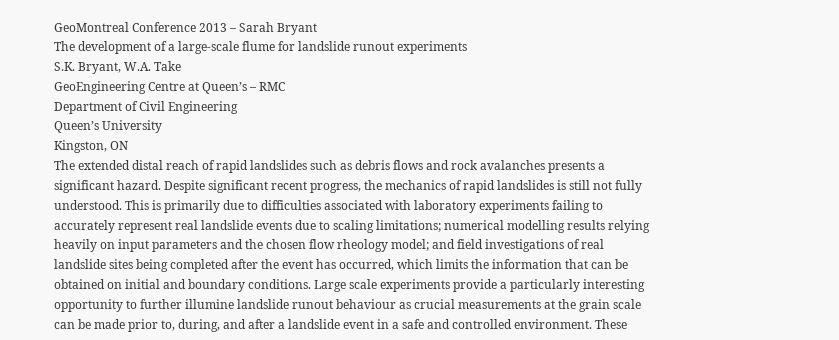GeoMontreal Conference 2013 – Sarah Bryant
The development of a large-scale flume for landslide runout experiments
S.K. Bryant, W.A. Take
GeoEngineering Centre at Queen’s – RMC
Department of Civil Engineering
Queen’s University
Kingston, ON
The extended distal reach of rapid landslides such as debris flows and rock avalanches presents a
significant hazard. Despite significant recent progress, the mechanics of rapid landslides is still not fully
understood. This is primarily due to difficulties associated with laboratory experiments failing to
accurately represent real landslide events due to scaling limitations; numerical modelling results relying
heavily on input parameters and the chosen flow rheology model; and field investigations of real
landslide sites being completed after the event has occurred, which limits the information that can be
obtained on initial and boundary conditions. Large scale experiments provide a particularly interesting
opportunity to further illumine landslide runout behaviour as crucial measurements at the grain scale
can be made prior to, during, and after a landslide event in a safe and controlled environment. These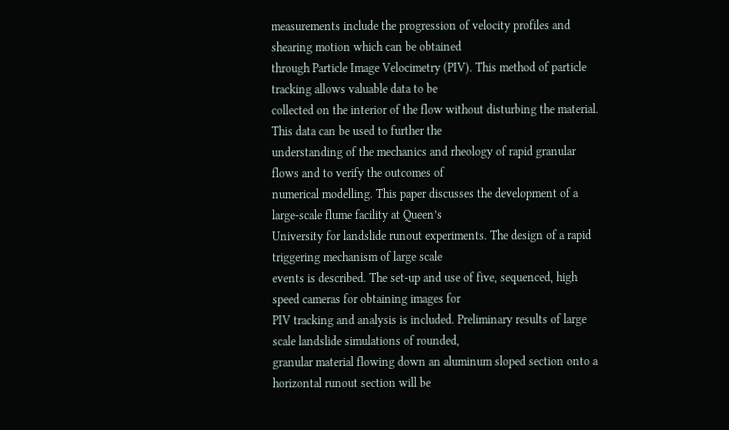measurements include the progression of velocity profiles and shearing motion which can be obtained
through Particle Image Velocimetry (PIV). This method of particle tracking allows valuable data to be
collected on the interior of the flow without disturbing the material. This data can be used to further the
understanding of the mechanics and rheology of rapid granular flows and to verify the outcomes of
numerical modelling. This paper discusses the development of a large-scale flume facility at Queen’s
University for landslide runout experiments. The design of a rapid triggering mechanism of large scale
events is described. The set-up and use of five, sequenced, high speed cameras for obtaining images for
PIV tracking and analysis is included. Preliminary results of large scale landslide simulations of rounded,
granular material flowing down an aluminum sloped section onto a horizontal runout section will be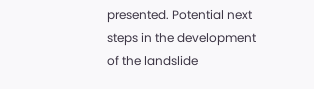presented. Potential next steps in the development of the landslide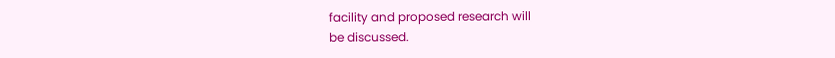facility and proposed research will
be discussed.